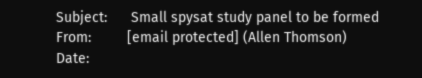Subject:      Small spysat study panel to be formed
From:         [email protected] (Allen Thomson)
Date: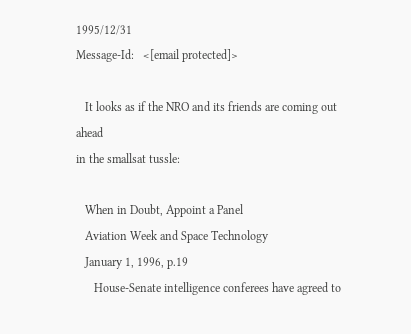1995/12/31
Message-Id:   <[email protected]>

   It looks as if the NRO and its friends are coming out ahead
in the smallsat tussle:

   When in Doubt, Appoint a Panel
   Aviation Week and Space Technology
   January 1, 1996, p.19
      House-Senate intelligence conferees have agreed to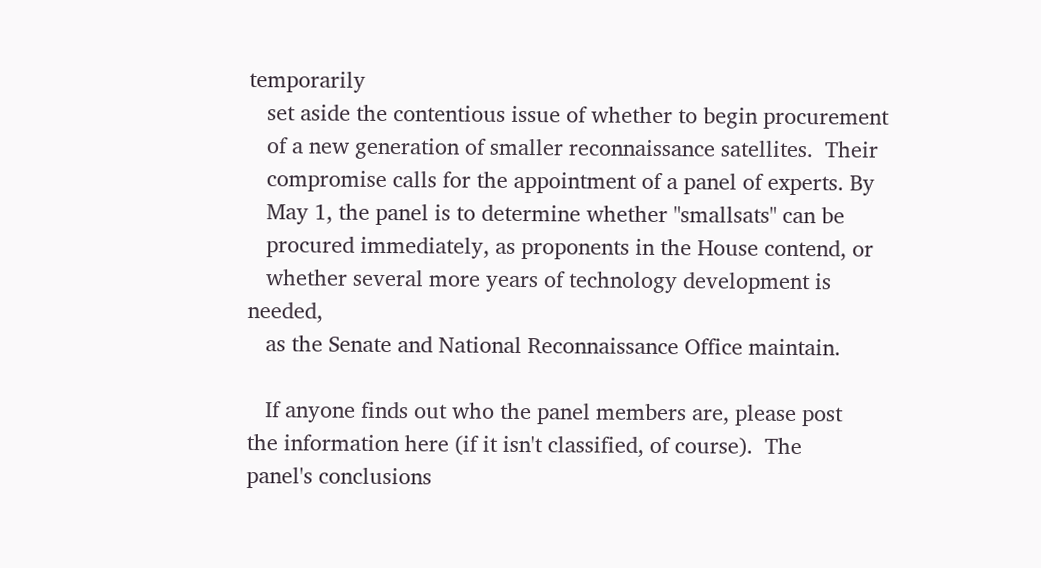temporarily
   set aside the contentious issue of whether to begin procurement
   of a new generation of smaller reconnaissance satellites.  Their
   compromise calls for the appointment of a panel of experts. By
   May 1, the panel is to determine whether "smallsats" can be
   procured immediately, as proponents in the House contend, or
   whether several more years of technology development is needed,
   as the Senate and National Reconnaissance Office maintain.

   If anyone finds out who the panel members are, please post
the information here (if it isn't classified, of course).  The
panel's conclusions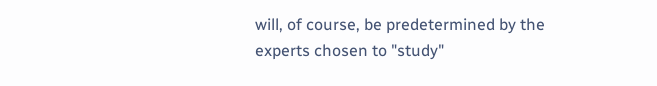will, of course, be predetermined by the
experts chosen to "study"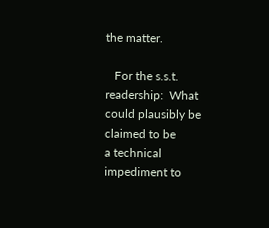the matter.

   For the s.s.t. readership:  What could plausibly be claimed to be
a technical impediment to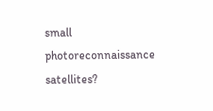small photoreconnaissance satellites?